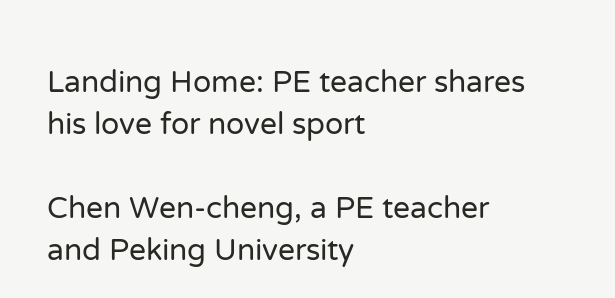Landing Home: PE teacher shares his love for novel sport

Chen Wen-cheng, a PE teacher and Peking University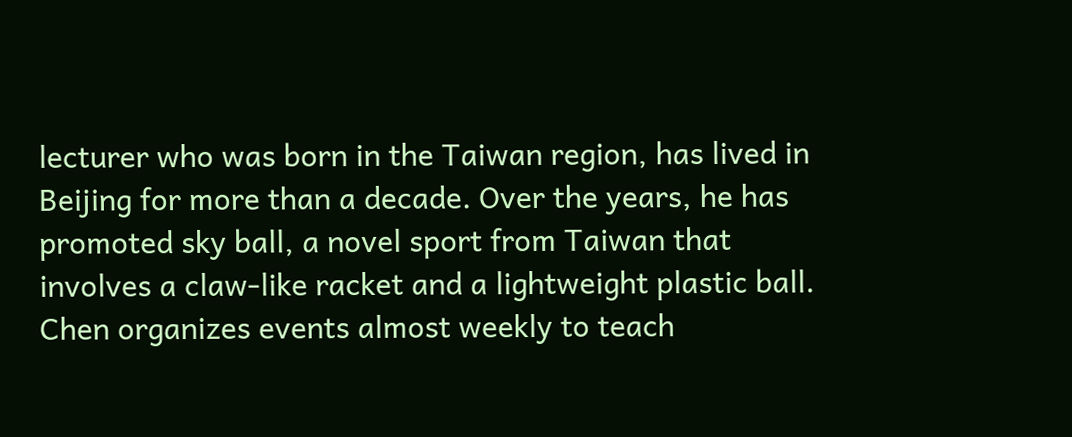lecturer who was born in the Taiwan region, has lived in Beijing for more than a decade. Over the years, he has promoted sky ball, a novel sport from Taiwan that involves a claw-like racket and a lightweight plastic ball. Chen organizes events almost weekly to teach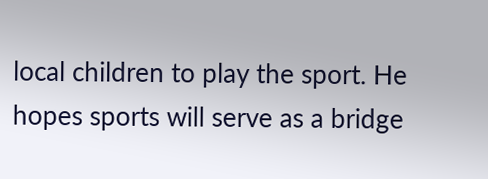local children to play the sport. He hopes sports will serve as a bridge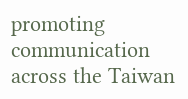promoting communication across the Taiwan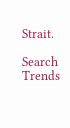Strait.

Search Trends